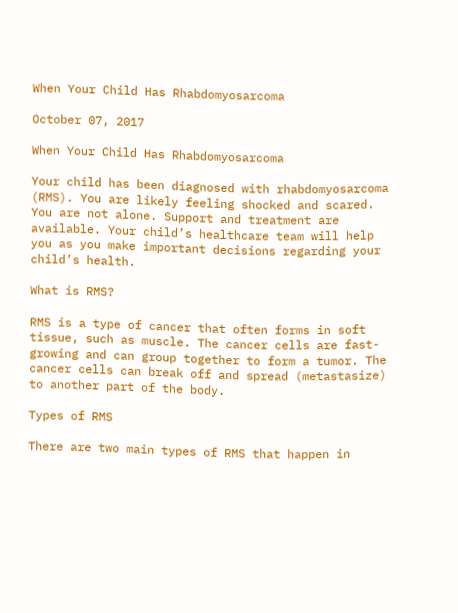When Your Child Has Rhabdomyosarcoma

October 07, 2017

When Your Child Has Rhabdomyosarcoma

Your child has been diagnosed with rhabdomyosarcoma (RMS). You are likely feeling shocked and scared. You are not alone. Support and treatment are available. Your child’s healthcare team will help you as you make important decisions regarding your child’s health.

What is RMS?

RMS is a type of cancer that often forms in soft tissue, such as muscle. The cancer cells are fast-growing and can group together to form a tumor. The cancer cells can break off and spread (metastasize) to another part of the body.

Types of RMS

There are two main types of RMS that happen in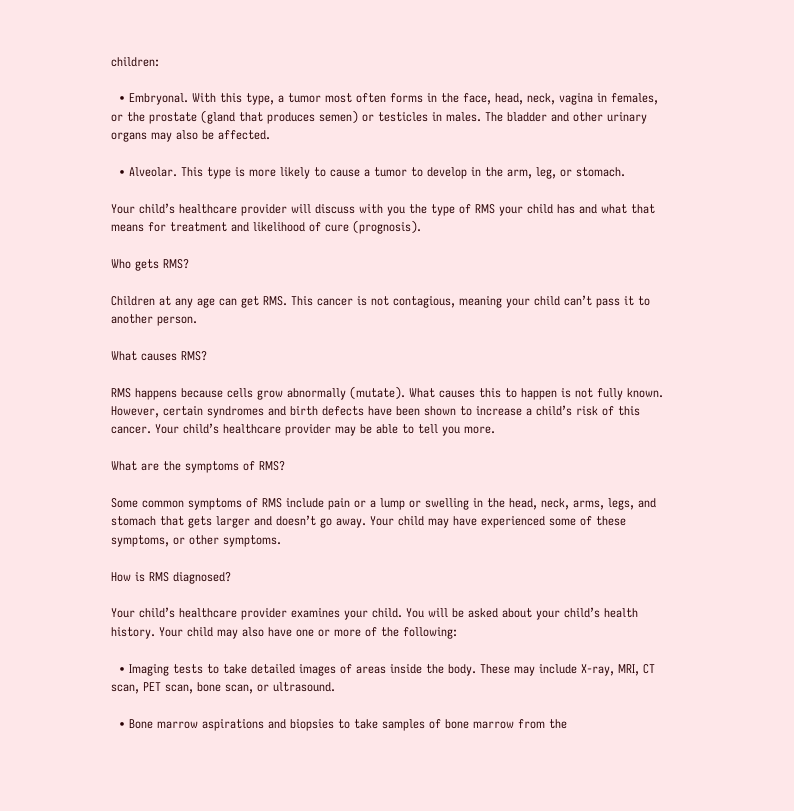children:

  • Embryonal. With this type, a tumor most often forms in the face, head, neck, vagina in females, or the prostate (gland that produces semen) or testicles in males. The bladder and other urinary organs may also be affected.

  • Alveolar. This type is more likely to cause a tumor to develop in the arm, leg, or stomach.

Your child’s healthcare provider will discuss with you the type of RMS your child has and what that means for treatment and likelihood of cure (prognosis).

Who gets RMS?

Children at any age can get RMS. This cancer is not contagious, meaning your child can’t pass it to another person.

What causes RMS?

RMS happens because cells grow abnormally (mutate). What causes this to happen is not fully known. However, certain syndromes and birth defects have been shown to increase a child’s risk of this cancer. Your child’s healthcare provider may be able to tell you more.

What are the symptoms of RMS?

Some common symptoms of RMS include pain or a lump or swelling in the head, neck, arms, legs, and stomach that gets larger and doesn’t go away. Your child may have experienced some of these symptoms, or other symptoms.

How is RMS diagnosed?

Your child’s healthcare provider examines your child. You will be asked about your child’s health history. Your child may also have one or more of the following:

  • Imaging tests to take detailed images of areas inside the body. These may include X-ray, MRI, CT scan, PET scan, bone scan, or ultrasound.

  • Bone marrow aspirations and biopsies to take samples of bone marrow from the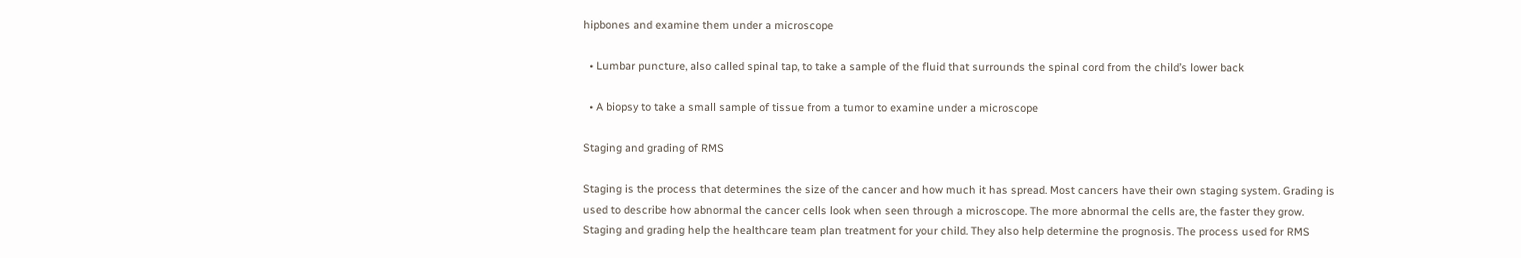hipbones and examine them under a microscope

  • Lumbar puncture, also called spinal tap, to take a sample of the fluid that surrounds the spinal cord from the child’s lower back

  • A biopsy to take a small sample of tissue from a tumor to examine under a microscope

Staging and grading of RMS

Staging is the process that determines the size of the cancer and how much it has spread. Most cancers have their own staging system. Grading is used to describe how abnormal the cancer cells look when seen through a microscope. The more abnormal the cells are, the faster they grow. Staging and grading help the healthcare team plan treatment for your child. They also help determine the prognosis. The process used for RMS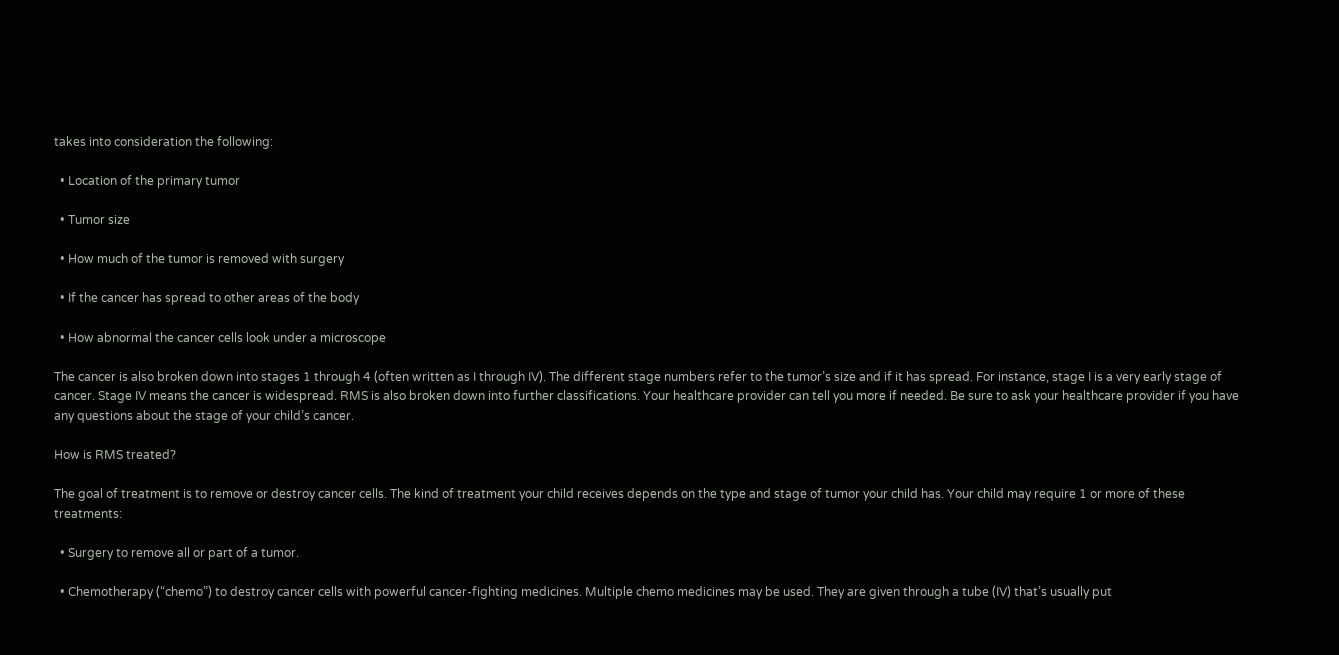takes into consideration the following:

  • Location of the primary tumor

  • Tumor size

  • How much of the tumor is removed with surgery

  • If the cancer has spread to other areas of the body

  • How abnormal the cancer cells look under a microscope

The cancer is also broken down into stages 1 through 4 (often written as I through IV). The different stage numbers refer to the tumor’s size and if it has spread. For instance, stage I is a very early stage of cancer. Stage IV means the cancer is widespread. RMS is also broken down into further classifications. Your healthcare provider can tell you more if needed. Be sure to ask your healthcare provider if you have any questions about the stage of your child’s cancer.

How is RMS treated?

The goal of treatment is to remove or destroy cancer cells. The kind of treatment your child receives depends on the type and stage of tumor your child has. Your child may require 1 or more of these treatments:

  • Surgery to remove all or part of a tumor.

  • Chemotherapy (“chemo”) to destroy cancer cells with powerful cancer-fighting medicines. Multiple chemo medicines may be used. They are given through a tube (IV) that’s usually put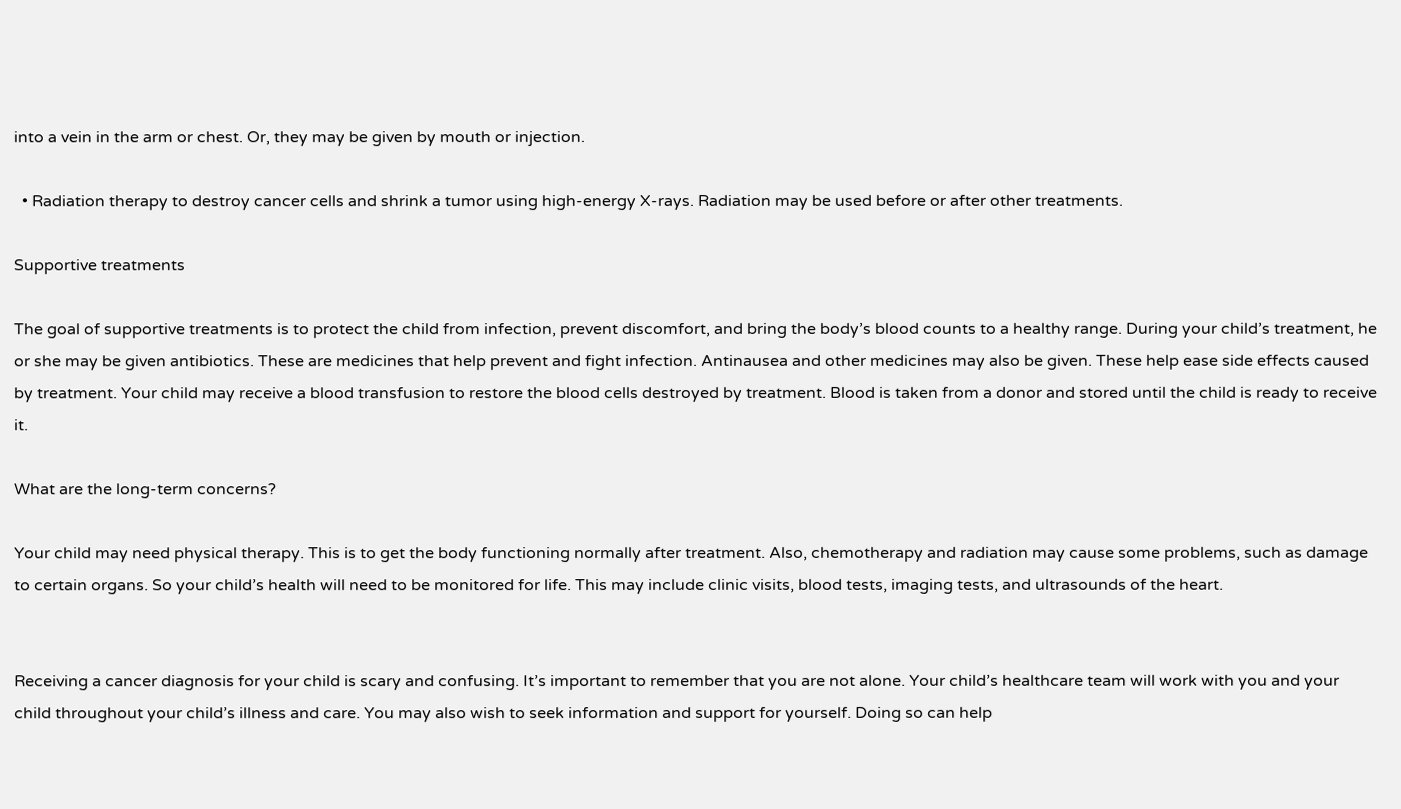into a vein in the arm or chest. Or, they may be given by mouth or injection.

  • Radiation therapy to destroy cancer cells and shrink a tumor using high-energy X-rays. Radiation may be used before or after other treatments.

Supportive treatments

The goal of supportive treatments is to protect the child from infection, prevent discomfort, and bring the body’s blood counts to a healthy range. During your child’s treatment, he or she may be given antibiotics. These are medicines that help prevent and fight infection. Antinausea and other medicines may also be given. These help ease side effects caused by treatment. Your child may receive a blood transfusion to restore the blood cells destroyed by treatment. Blood is taken from a donor and stored until the child is ready to receive it.

What are the long-term concerns?

Your child may need physical therapy. This is to get the body functioning normally after treatment. Also, chemotherapy and radiation may cause some problems, such as damage to certain organs. So your child’s health will need to be monitored for life. This may include clinic visits, blood tests, imaging tests, and ultrasounds of the heart.


Receiving a cancer diagnosis for your child is scary and confusing. It’s important to remember that you are not alone. Your child’s healthcare team will work with you and your child throughout your child’s illness and care. You may also wish to seek information and support for yourself. Doing so can help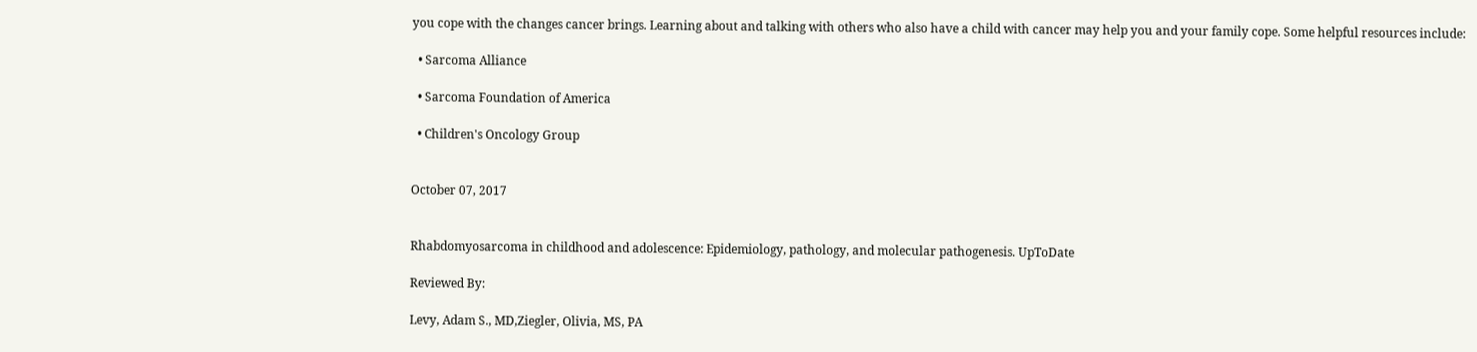you cope with the changes cancer brings. Learning about and talking with others who also have a child with cancer may help you and your family cope. Some helpful resources include:

  • Sarcoma Alliance

  • Sarcoma Foundation of America

  • Children's Oncology Group


October 07, 2017


Rhabdomyosarcoma in childhood and adolescence: Epidemiology, pathology, and molecular pathogenesis. UpToDate

Reviewed By:

Levy, Adam S., MD,Ziegler, Olivia, MS, PA